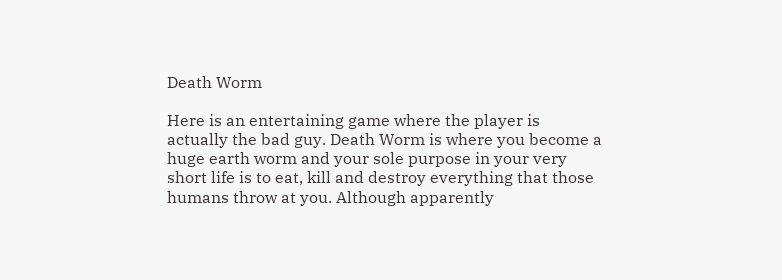Death Worm

Here is an entertaining game where the player is actually the bad guy. Death Worm is where you become a huge earth worm and your sole purpose in your very short life is to eat, kill and destroy everything that those humans throw at you. Although apparently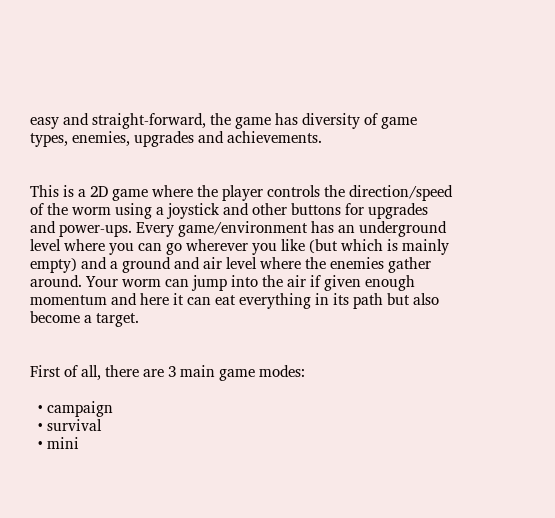easy and straight-forward, the game has diversity of game types, enemies, upgrades and achievements.


This is a 2D game where the player controls the direction/speed of the worm using a joystick and other buttons for upgrades and power-ups. Every game/environment has an underground level where you can go wherever you like (but which is mainly empty) and a ground and air level where the enemies gather around. Your worm can jump into the air if given enough momentum and here it can eat everything in its path but also become a target.


First of all, there are 3 main game modes:

  • campaign
  • survival
  • mini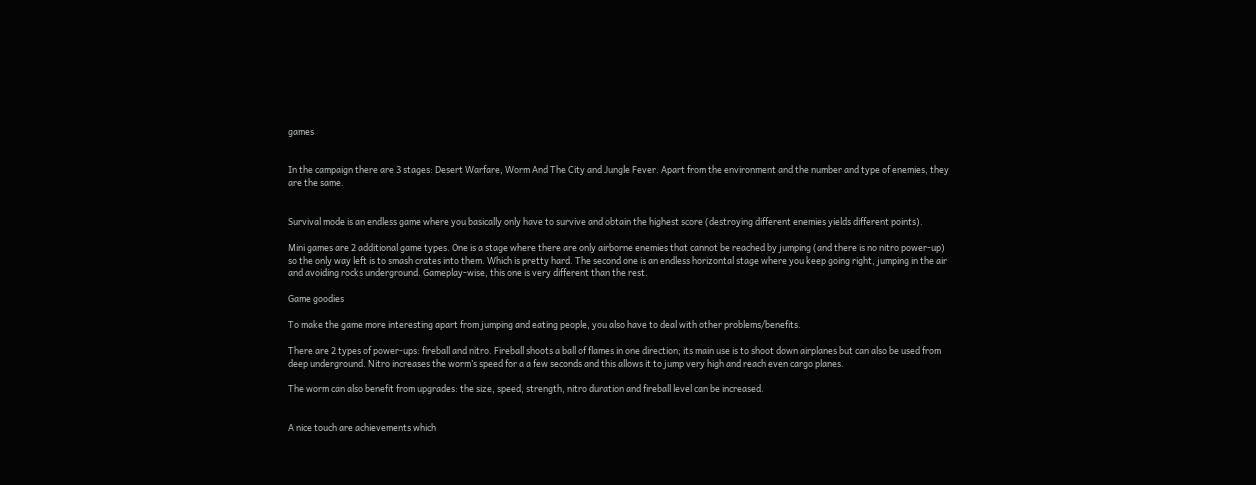games


In the campaign there are 3 stages: Desert Warfare, Worm And The City and Jungle Fever. Apart from the environment and the number and type of enemies, they are the same.


Survival mode is an endless game where you basically only have to survive and obtain the highest score (destroying different enemies yields different points).

Mini games are 2 additional game types. One is a stage where there are only airborne enemies that cannot be reached by jumping (and there is no nitro power-up) so the only way left is to smash crates into them. Which is pretty hard. The second one is an endless horizontal stage where you keep going right, jumping in the air and avoiding rocks underground. Gameplay-wise, this one is very different than the rest.

Game goodies

To make the game more interesting apart from jumping and eating people, you also have to deal with other problems/benefits.

There are 2 types of power-ups: fireball and nitro. Fireball shoots a ball of flames in one direction; its main use is to shoot down airplanes but can also be used from deep underground. Nitro increases the worm’s speed for a a few seconds and this allows it to jump very high and reach even cargo planes.

The worm can also benefit from upgrades: the size, speed, strength, nitro duration and fireball level can be increased.


A nice touch are achievements which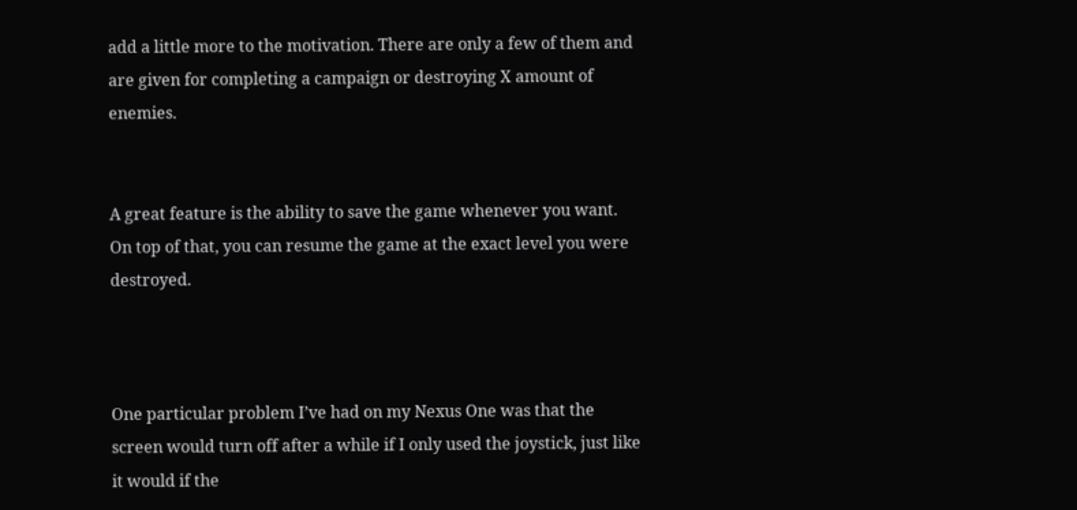add a little more to the motivation. There are only a few of them and are given for completing a campaign or destroying X amount of enemies.


A great feature is the ability to save the game whenever you want. On top of that, you can resume the game at the exact level you were destroyed.



One particular problem I’ve had on my Nexus One was that the screen would turn off after a while if I only used the joystick, just like it would if the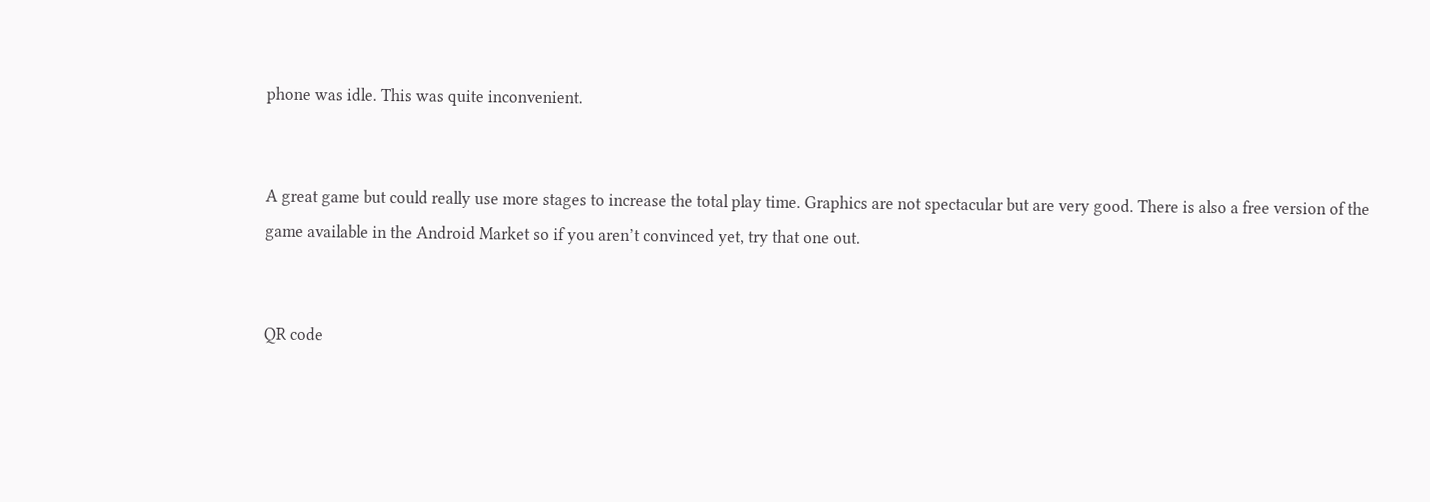phone was idle. This was quite inconvenient.


A great game but could really use more stages to increase the total play time. Graphics are not spectacular but are very good. There is also a free version of the game available in the Android Market so if you aren’t convinced yet, try that one out.


QR code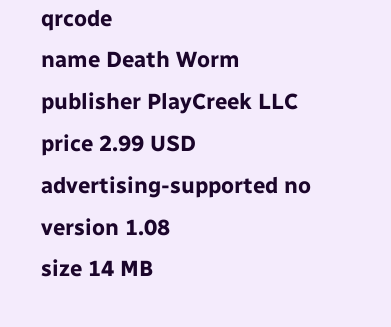qrcode
name Death Worm
publisher PlayCreek LLC
price 2.99 USD
advertising-supported no
version 1.08
size 14 MB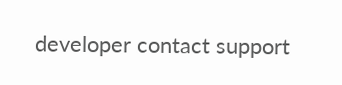developer contact support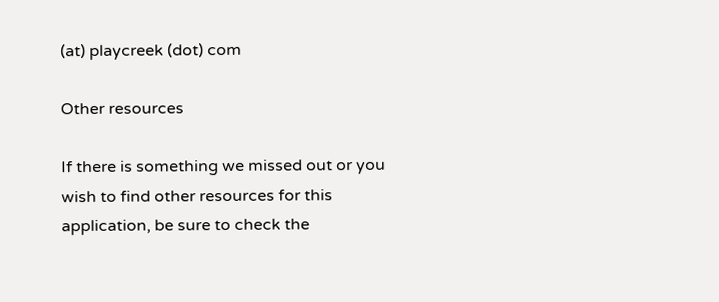(at) playcreek (dot) com

Other resources

If there is something we missed out or you wish to find other resources for this application, be sure to check the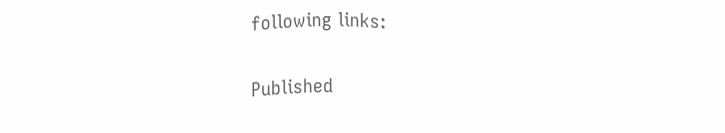following links:

Published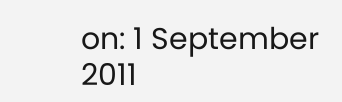on: 1 September 2011